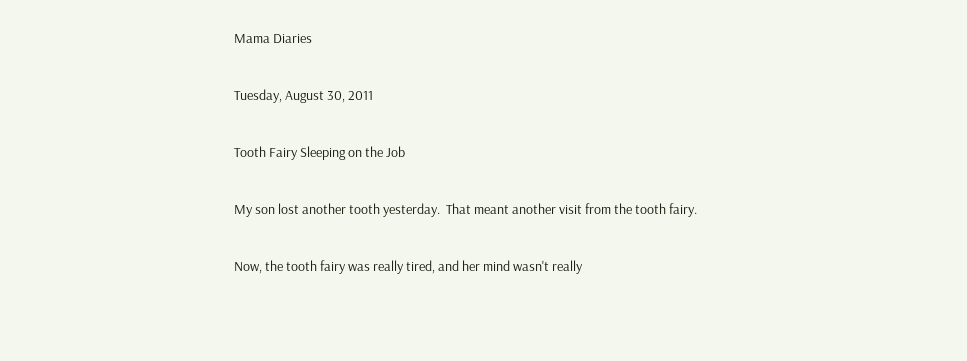Mama Diaries

Tuesday, August 30, 2011

Tooth Fairy Sleeping on the Job

My son lost another tooth yesterday.  That meant another visit from the tooth fairy.

Now, the tooth fairy was really tired, and her mind wasn't really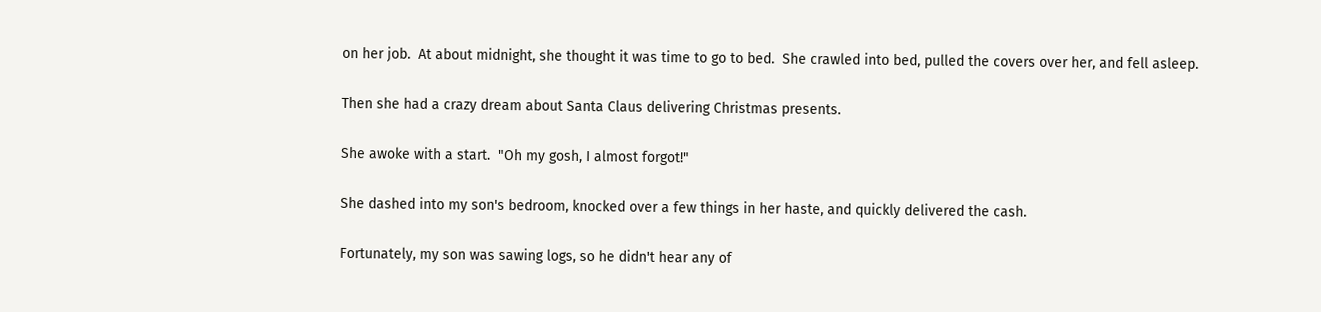on her job.  At about midnight, she thought it was time to go to bed.  She crawled into bed, pulled the covers over her, and fell asleep.

Then she had a crazy dream about Santa Claus delivering Christmas presents.

She awoke with a start.  "Oh my gosh, I almost forgot!"

She dashed into my son's bedroom, knocked over a few things in her haste, and quickly delivered the cash.

Fortunately, my son was sawing logs, so he didn't hear any of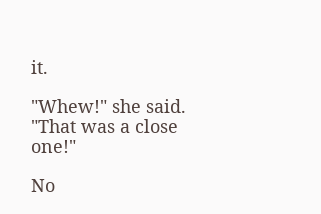it.

"Whew!" she said.  "That was a close one!"

No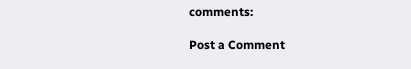comments:

Post a Comment